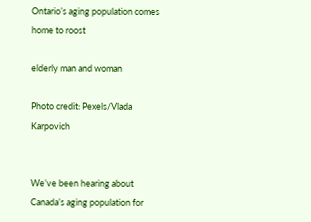Ontario’s aging population comes home to roost

elderly man and woman

Photo credit: Pexels/Vlada Karpovich


We’ve been hearing about Canada’s aging population for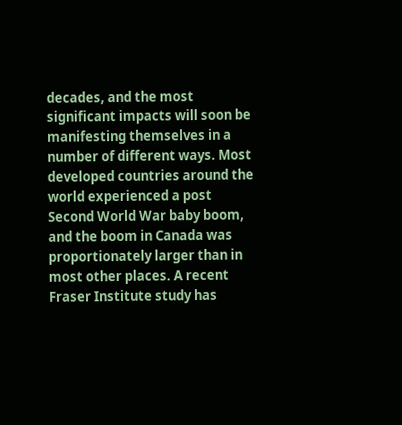decades, and the most significant impacts will soon be manifesting themselves in a number of different ways. Most developed countries around the world experienced a post Second World War baby boom, and the boom in Canada was proportionately larger than in most other places. A recent Fraser Institute study has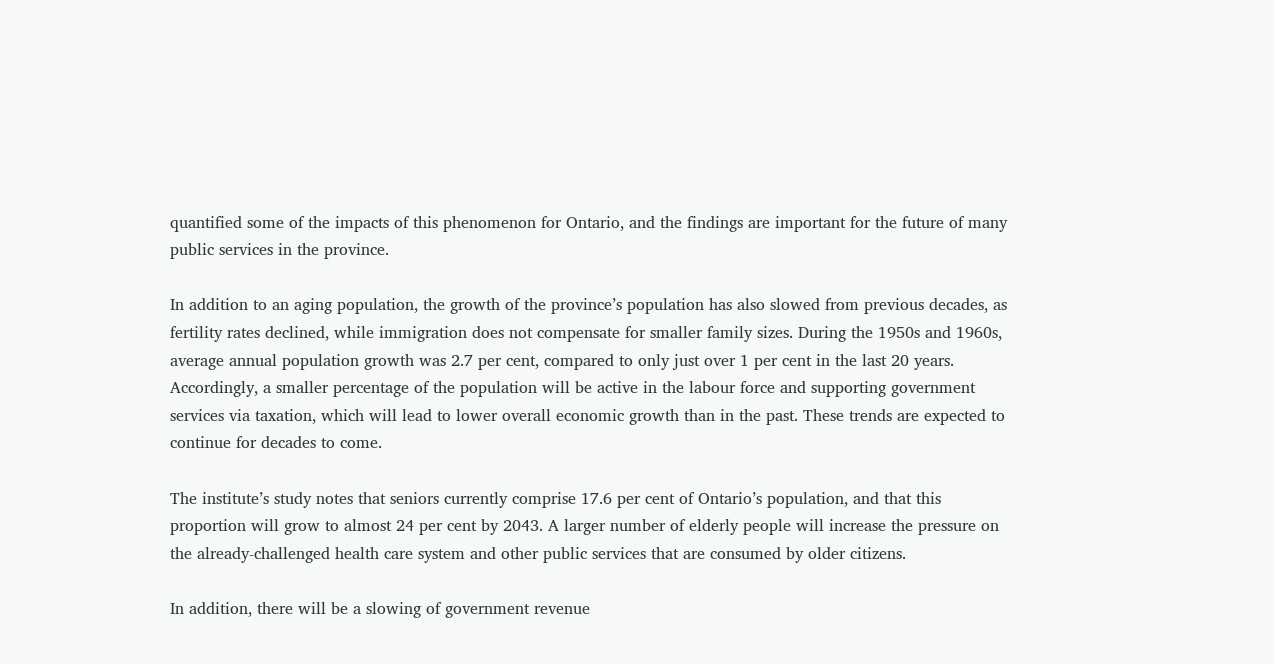quantified some of the impacts of this phenomenon for Ontario, and the findings are important for the future of many public services in the province.

In addition to an aging population, the growth of the province’s population has also slowed from previous decades, as fertility rates declined, while immigration does not compensate for smaller family sizes. During the 1950s and 1960s, average annual population growth was 2.7 per cent, compared to only just over 1 per cent in the last 20 years. Accordingly, a smaller percentage of the population will be active in the labour force and supporting government services via taxation, which will lead to lower overall economic growth than in the past. These trends are expected to continue for decades to come.

The institute’s study notes that seniors currently comprise 17.6 per cent of Ontario’s population, and that this proportion will grow to almost 24 per cent by 2043. A larger number of elderly people will increase the pressure on the already-challenged health care system and other public services that are consumed by older citizens.

In addition, there will be a slowing of government revenue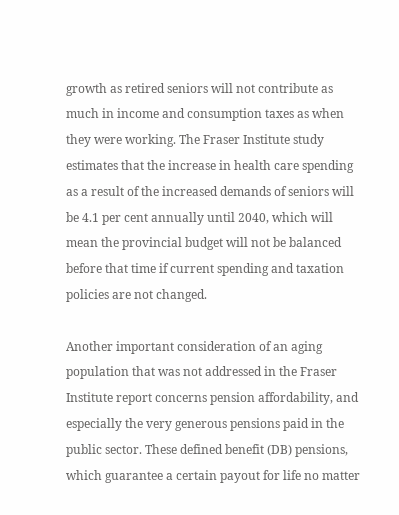growth as retired seniors will not contribute as much in income and consumption taxes as when they were working. The Fraser Institute study estimates that the increase in health care spending as a result of the increased demands of seniors will be 4.1 per cent annually until 2040, which will mean the provincial budget will not be balanced before that time if current spending and taxation policies are not changed.

Another important consideration of an aging population that was not addressed in the Fraser Institute report concerns pension affordability, and especially the very generous pensions paid in the public sector. These defined benefit (DB) pensions, which guarantee a certain payout for life no matter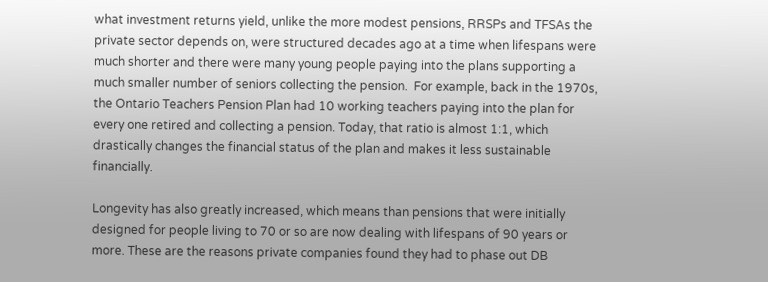what investment returns yield, unlike the more modest pensions, RRSPs and TFSAs the private sector depends on, were structured decades ago at a time when lifespans were much shorter and there were many young people paying into the plans supporting a much smaller number of seniors collecting the pension.  For example, back in the 1970s, the Ontario Teachers Pension Plan had 10 working teachers paying into the plan for every one retired and collecting a pension. Today, that ratio is almost 1:1, which drastically changes the financial status of the plan and makes it less sustainable financially.

Longevity has also greatly increased, which means than pensions that were initially designed for people living to 70 or so are now dealing with lifespans of 90 years or more. These are the reasons private companies found they had to phase out DB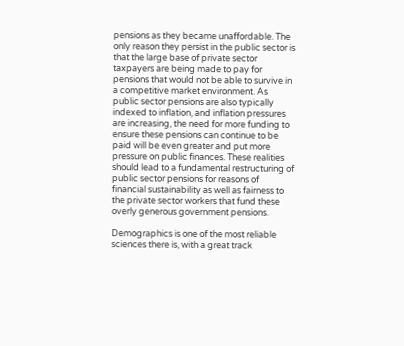pensions as they became unaffordable. The only reason they persist in the public sector is that the large base of private sector taxpayers are being made to pay for pensions that would not be able to survive in a competitive market environment. As public sector pensions are also typically indexed to inflation, and inflation pressures are increasing, the need for more funding to ensure these pensions can continue to be paid will be even greater and put more pressure on public finances. These realities should lead to a fundamental restructuring of public sector pensions for reasons of financial sustainability as well as fairness to the private sector workers that fund these overly generous government pensions.

Demographics is one of the most reliable sciences there is, with a great track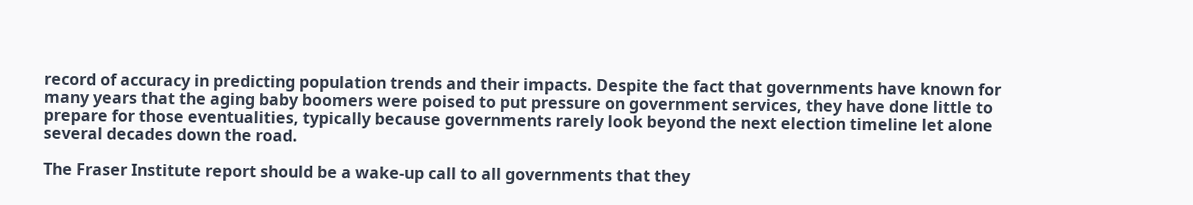record of accuracy in predicting population trends and their impacts. Despite the fact that governments have known for many years that the aging baby boomers were poised to put pressure on government services, they have done little to prepare for those eventualities, typically because governments rarely look beyond the next election timeline let alone several decades down the road.

The Fraser Institute report should be a wake-up call to all governments that they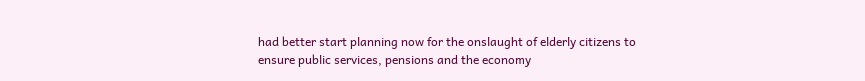had better start planning now for the onslaught of elderly citizens to ensure public services, pensions and the economy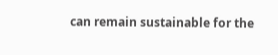can remain sustainable for the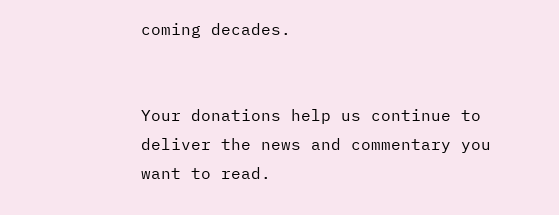coming decades.


Your donations help us continue to deliver the news and commentary you want to read.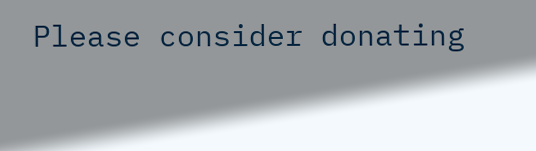Please consider donating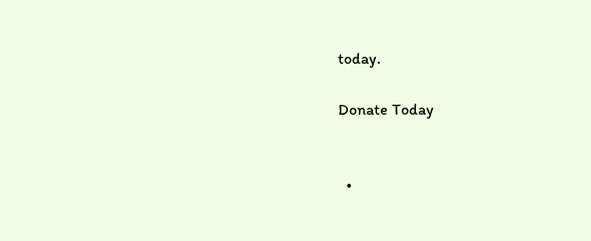today.

Donate Today


  •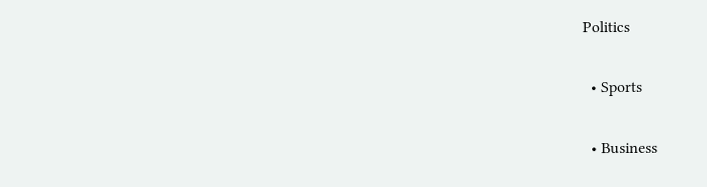Politics

  • Sports

  • Business